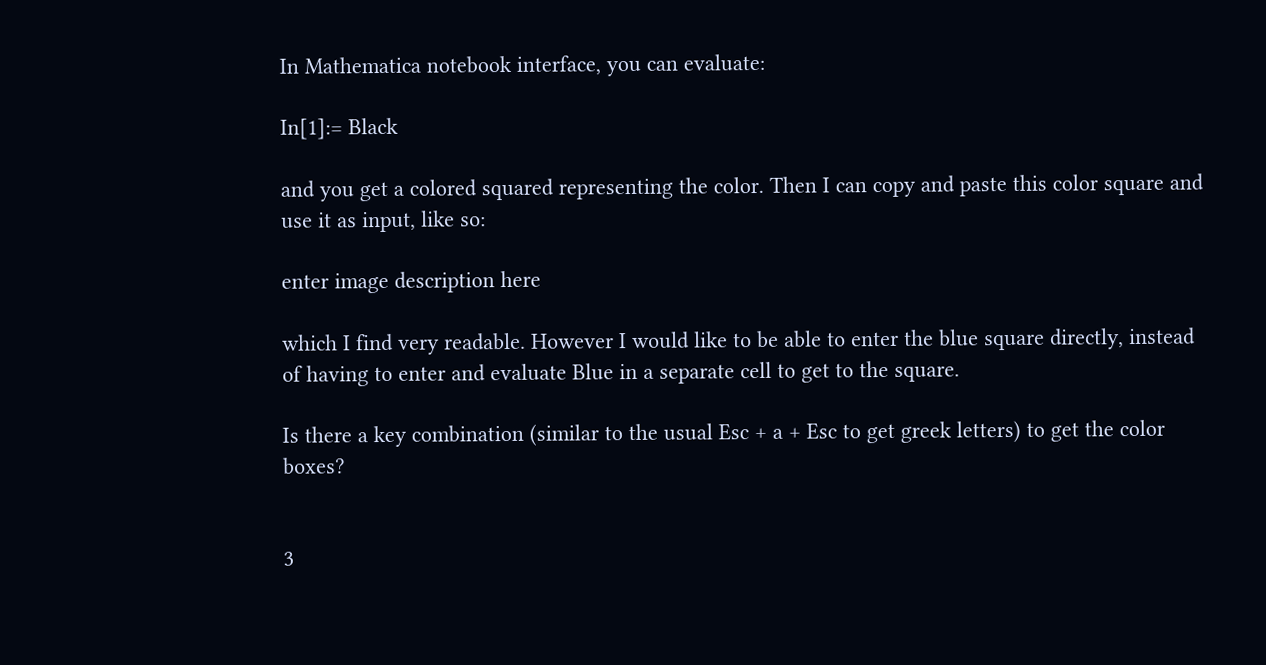In Mathematica notebook interface, you can evaluate:

In[1]:= Black

and you get a colored squared representing the color. Then I can copy and paste this color square and use it as input, like so:

enter image description here

which I find very readable. However I would like to be able to enter the blue square directly, instead of having to enter and evaluate Blue in a separate cell to get to the square.

Is there a key combination (similar to the usual Esc + a + Esc to get greek letters) to get the color boxes?


3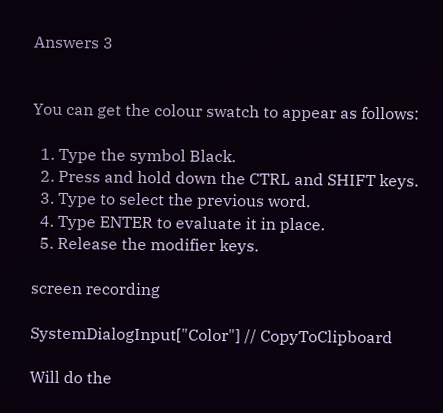Answers 3


You can get the colour swatch to appear as follows:

  1. Type the symbol Black.
  2. Press and hold down the CTRL and SHIFT keys.
  3. Type to select the previous word.
  4. Type ENTER to evaluate it in place.
  5. Release the modifier keys.

screen recording

SystemDialogInput["Color"] // CopyToClipboard

Will do the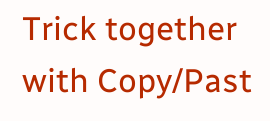Trick together with Copy/Past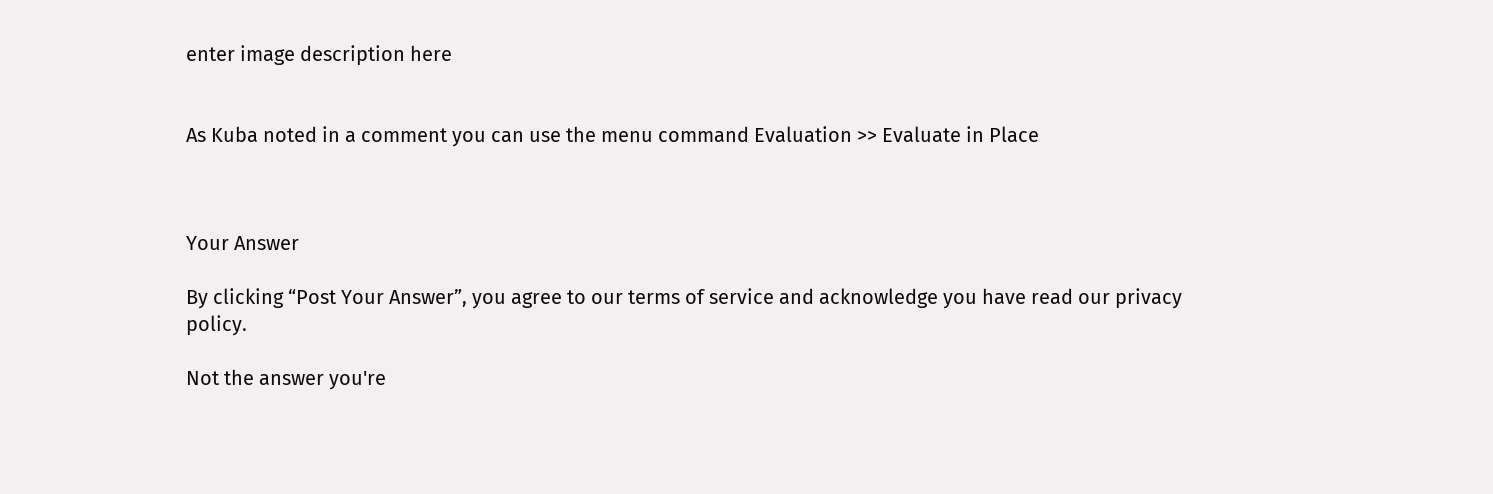enter image description here


As Kuba noted in a comment you can use the menu command Evaluation >> Evaluate in Place



Your Answer

By clicking “Post Your Answer”, you agree to our terms of service and acknowledge you have read our privacy policy.

Not the answer you're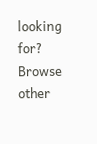looking for? Browse other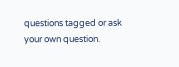questions tagged or ask your own question.